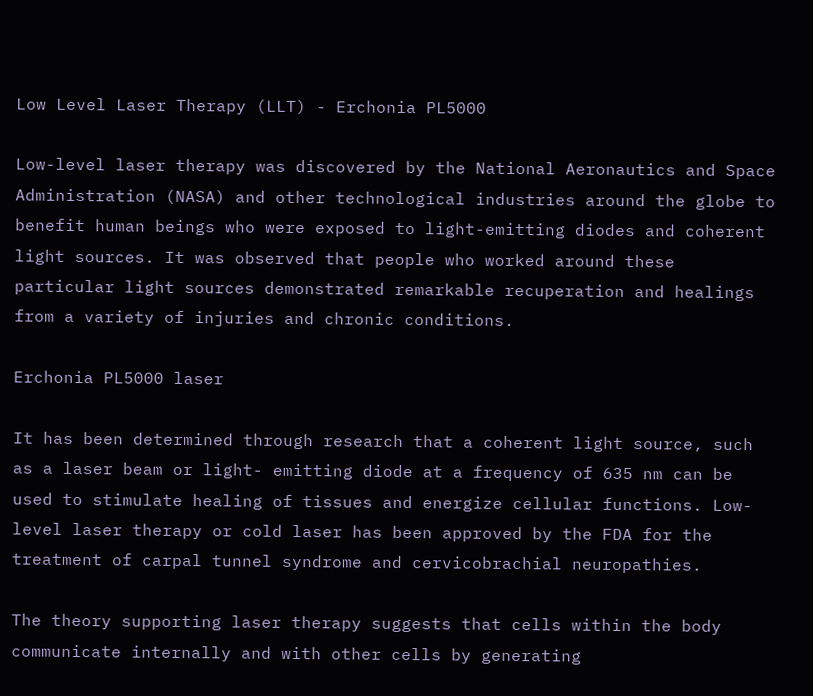Low Level Laser Therapy (LLT) - Erchonia PL5000

Low-level laser therapy was discovered by the National Aeronautics and Space Administration (NASA) and other technological industries around the globe to benefit human beings who were exposed to light-emitting diodes and coherent light sources. It was observed that people who worked around these particular light sources demonstrated remarkable recuperation and healings from a variety of injuries and chronic conditions.

Erchonia PL5000 laser

It has been determined through research that a coherent light source, such as a laser beam or light- emitting diode at a frequency of 635 nm can be used to stimulate healing of tissues and energize cellular functions. Low-level laser therapy or cold laser has been approved by the FDA for the treatment of carpal tunnel syndrome and cervicobrachial neuropathies.

The theory supporting laser therapy suggests that cells within the body communicate internally and with other cells by generating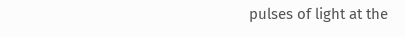pulses of light at the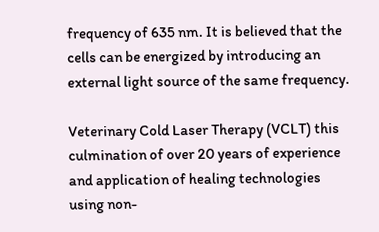frequency of 635 nm. It is believed that the cells can be energized by introducing an external light source of the same frequency.

Veterinary Cold Laser Therapy (VCLT) this culmination of over 20 years of experience and application of healing technologies using non-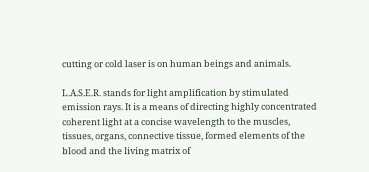cutting or cold laser is on human beings and animals.

L.A.S.E.R. stands for light amplification by stimulated emission rays. It is a means of directing highly concentrated coherent light at a concise wavelength to the muscles, tissues, organs, connective tissue, formed elements of the blood and the living matrix of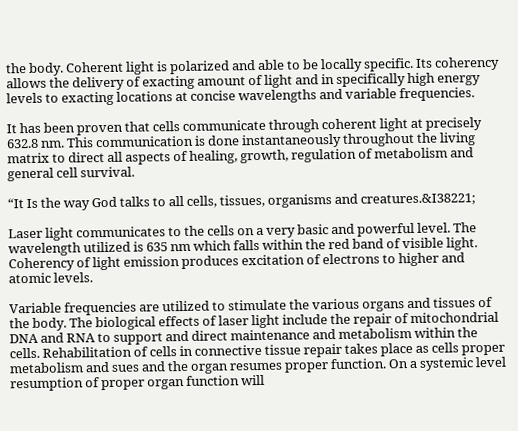the body. Coherent light is polarized and able to be locally specific. Its coherency allows the delivery of exacting amount of light and in specifically high energy levels to exacting locations at concise wavelengths and variable frequencies.

It has been proven that cells communicate through coherent light at precisely 632.8 nm. This communication is done instantaneously throughout the living matrix to direct all aspects of healing, growth, regulation of metabolism and general cell survival.

“It Is the way God talks to all cells, tissues, organisms and creatures.&I38221;

Laser light communicates to the cells on a very basic and powerful level. The wavelength utilized is 635 nm which falls within the red band of visible light. Coherency of light emission produces excitation of electrons to higher and atomic levels.

Variable frequencies are utilized to stimulate the various organs and tissues of the body. The biological effects of laser light include the repair of mitochondrial DNA and RNA to support and direct maintenance and metabolism within the cells. Rehabilitation of cells in connective tissue repair takes place as cells proper metabolism and sues and the organ resumes proper function. On a systemic level resumption of proper organ function will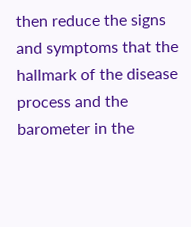then reduce the signs and symptoms that the hallmark of the disease process and the barometer in the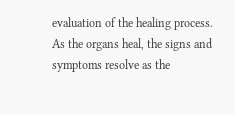evaluation of the healing process. As the organs heal, the signs and symptoms resolve as the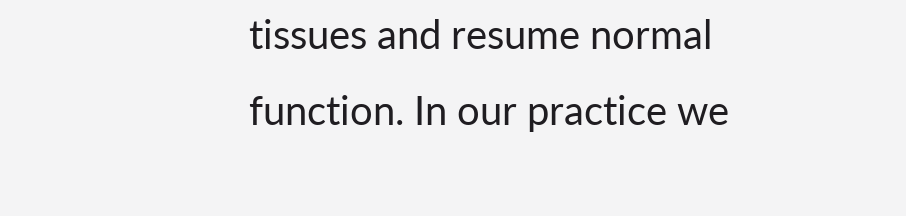tissues and resume normal function. In our practice we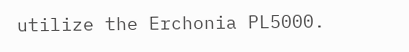utilize the Erchonia PL5000.